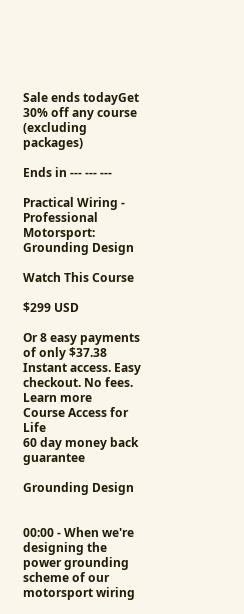Sale ends todayGet 30% off any course (excluding packages)

Ends in --- --- ---

Practical Wiring - Professional Motorsport: Grounding Design

Watch This Course

$299 USD

Or 8 easy payments of only $37.38 Instant access. Easy checkout. No fees. Learn more
Course Access for Life
60 day money back guarantee

Grounding Design


00:00 - When we're designing the power grounding scheme of our motorsport wiring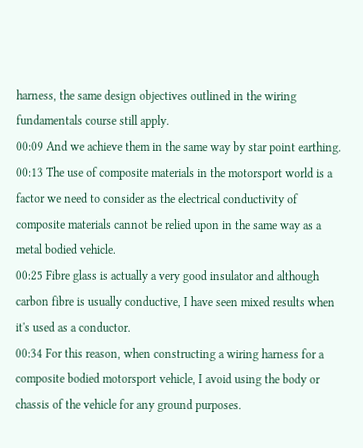harness, the same design objectives outlined in the wiring fundamentals course still apply.
00:09 And we achieve them in the same way by star point earthing.
00:13 The use of composite materials in the motorsport world is a factor we need to consider as the electrical conductivity of composite materials cannot be relied upon in the same way as a metal bodied vehicle.
00:25 Fibre glass is actually a very good insulator and although carbon fibre is usually conductive, I have seen mixed results when it's used as a conductor.
00:34 For this reason, when constructing a wiring harness for a composite bodied motorsport vehicle, I avoid using the body or chassis of the vehicle for any ground purposes.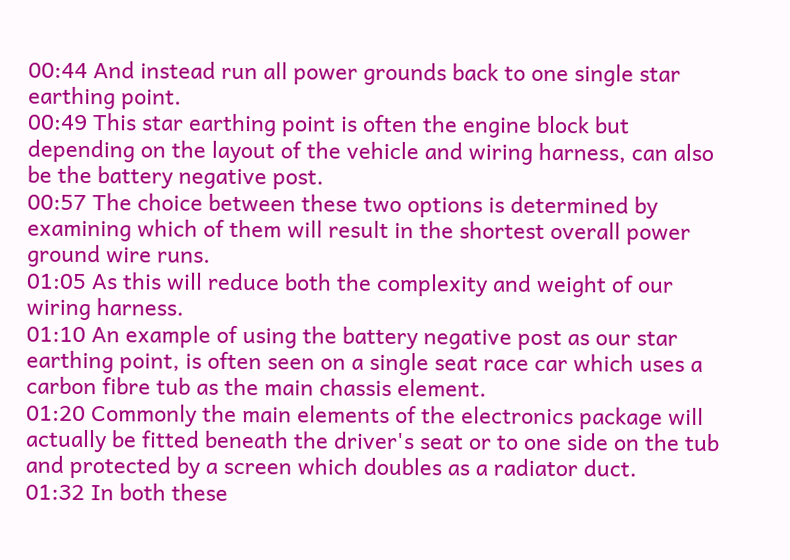00:44 And instead run all power grounds back to one single star earthing point.
00:49 This star earthing point is often the engine block but depending on the layout of the vehicle and wiring harness, can also be the battery negative post.
00:57 The choice between these two options is determined by examining which of them will result in the shortest overall power ground wire runs.
01:05 As this will reduce both the complexity and weight of our wiring harness.
01:10 An example of using the battery negative post as our star earthing point, is often seen on a single seat race car which uses a carbon fibre tub as the main chassis element.
01:20 Commonly the main elements of the electronics package will actually be fitted beneath the driver's seat or to one side on the tub and protected by a screen which doubles as a radiator duct.
01:32 In both these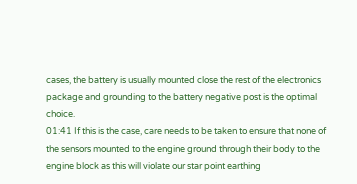cases, the battery is usually mounted close the rest of the electronics package and grounding to the battery negative post is the optimal choice.
01:41 If this is the case, care needs to be taken to ensure that none of the sensors mounted to the engine ground through their body to the engine block as this will violate our star point earthing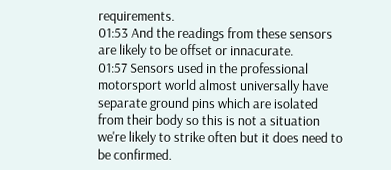requirements.
01:53 And the readings from these sensors are likely to be offset or innacurate.
01:57 Sensors used in the professional motorsport world almost universally have separate ground pins which are isolated from their body so this is not a situation we're likely to strike often but it does need to be confirmed.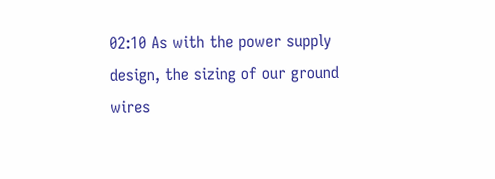02:10 As with the power supply design, the sizing of our ground wires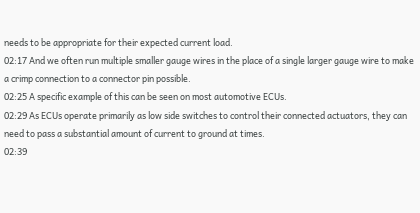needs to be appropriate for their expected current load.
02:17 And we often run multiple smaller gauge wires in the place of a single larger gauge wire to make a crimp connection to a connector pin possible.
02:25 A specific example of this can be seen on most automotive ECUs.
02:29 As ECUs operate primarily as low side switches to control their connected actuators, they can need to pass a substantial amount of current to ground at times.
02:39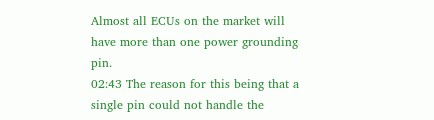Almost all ECUs on the market will have more than one power grounding pin.
02:43 The reason for this being that a single pin could not handle the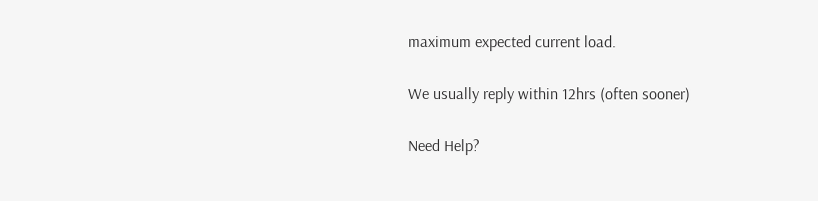maximum expected current load.

We usually reply within 12hrs (often sooner)

Need Help?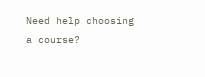Need help choosing a course?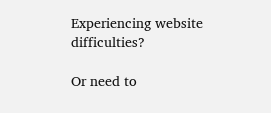Experiencing website difficulties?

Or need to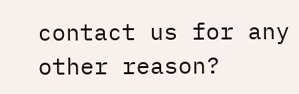contact us for any other reason?